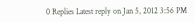0 Replies Latest reply on Jan 5, 2012 3:56 PM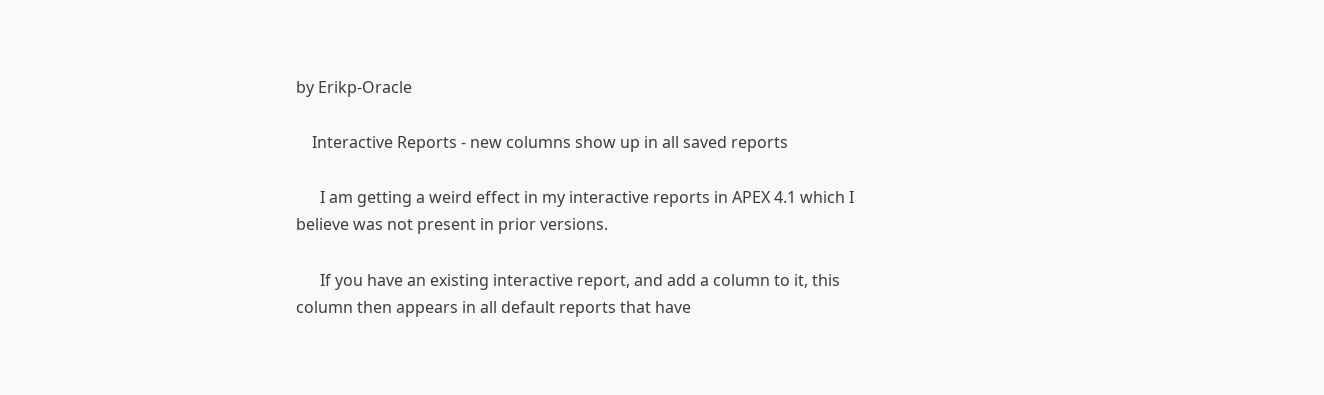by Erikp-Oracle

    Interactive Reports - new columns show up in all saved reports

      I am getting a weird effect in my interactive reports in APEX 4.1 which I believe was not present in prior versions.

      If you have an existing interactive report, and add a column to it, this column then appears in all default reports that have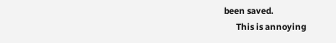been saved.
      This is annoying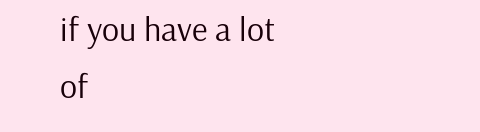if you have a lot of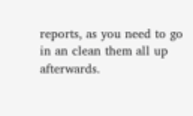reports, as you need to go in an clean them all up afterwards.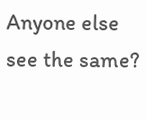Anyone else see the same?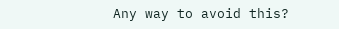Any way to avoid this?